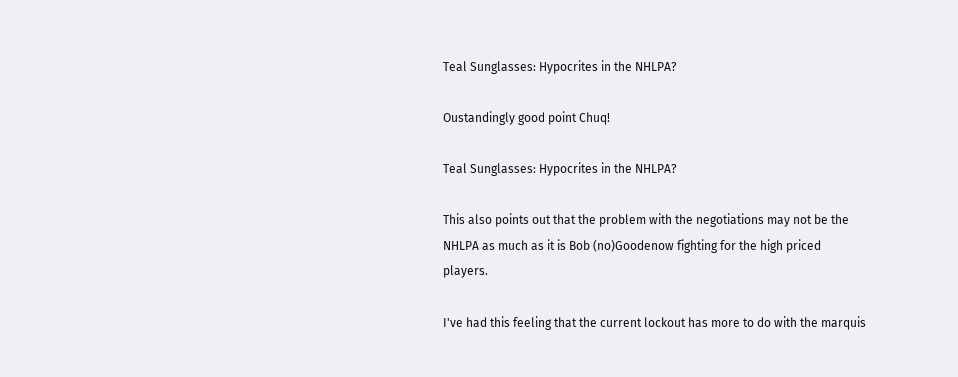Teal Sunglasses: Hypocrites in the NHLPA?

Oustandingly good point Chuq!

Teal Sunglasses: Hypocrites in the NHLPA?

This also points out that the problem with the negotiations may not be the NHLPA as much as it is Bob (no)Goodenow fighting for the high priced players.

I've had this feeling that the current lockout has more to do with the marquis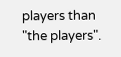players than "the players".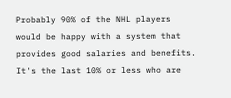Probably 90% of the NHL players would be happy with a system that provides good salaries and benefits. It's the last 10% or less who are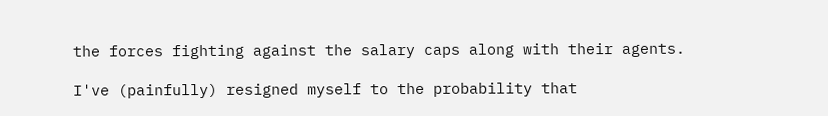the forces fighting against the salary caps along with their agents.

I've (painfully) resigned myself to the probability that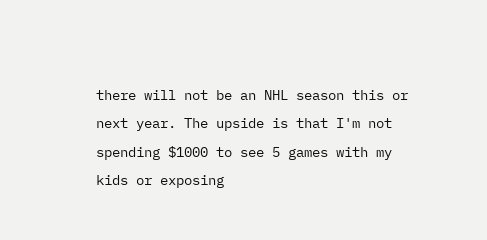there will not be an NHL season this or next year. The upside is that I'm not spending $1000 to see 5 games with my kids or exposing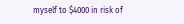myself to $4000 in risk of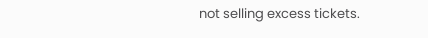not selling excess tickets.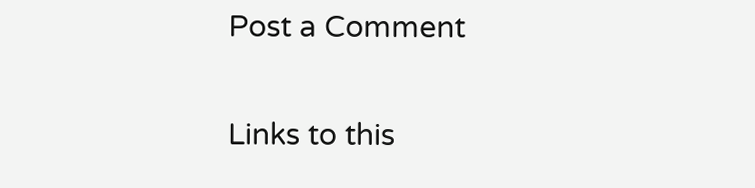Post a Comment

Links to this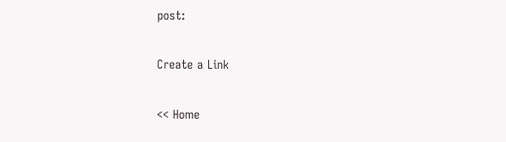post:

Create a Link

<< Home